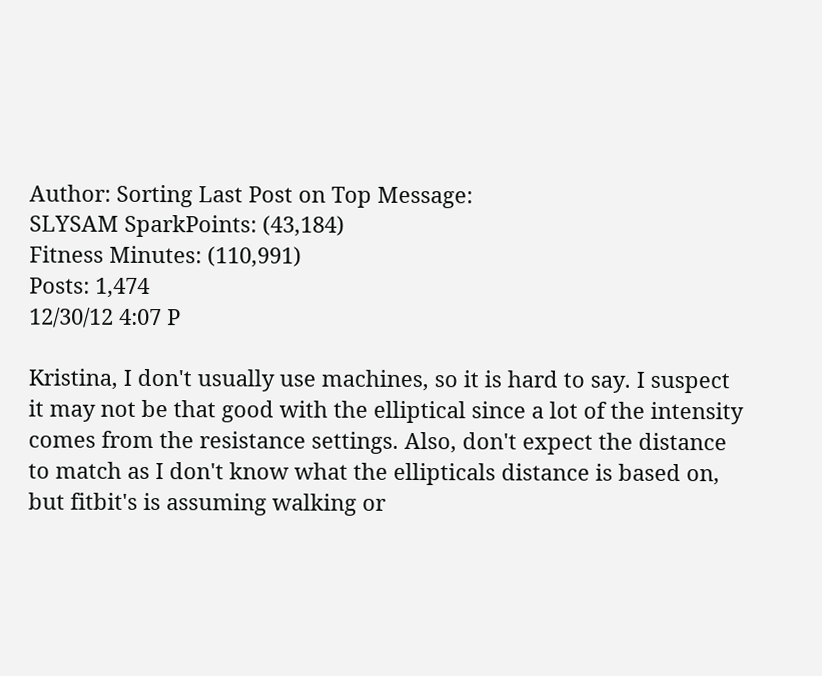Author: Sorting Last Post on Top Message:
SLYSAM SparkPoints: (43,184)
Fitness Minutes: (110,991)
Posts: 1,474
12/30/12 4:07 P

Kristina, I don't usually use machines, so it is hard to say. I suspect it may not be that good with the elliptical since a lot of the intensity comes from the resistance settings. Also, don't expect the distance to match as I don't know what the ellipticals distance is based on, but fitbit's is assuming walking or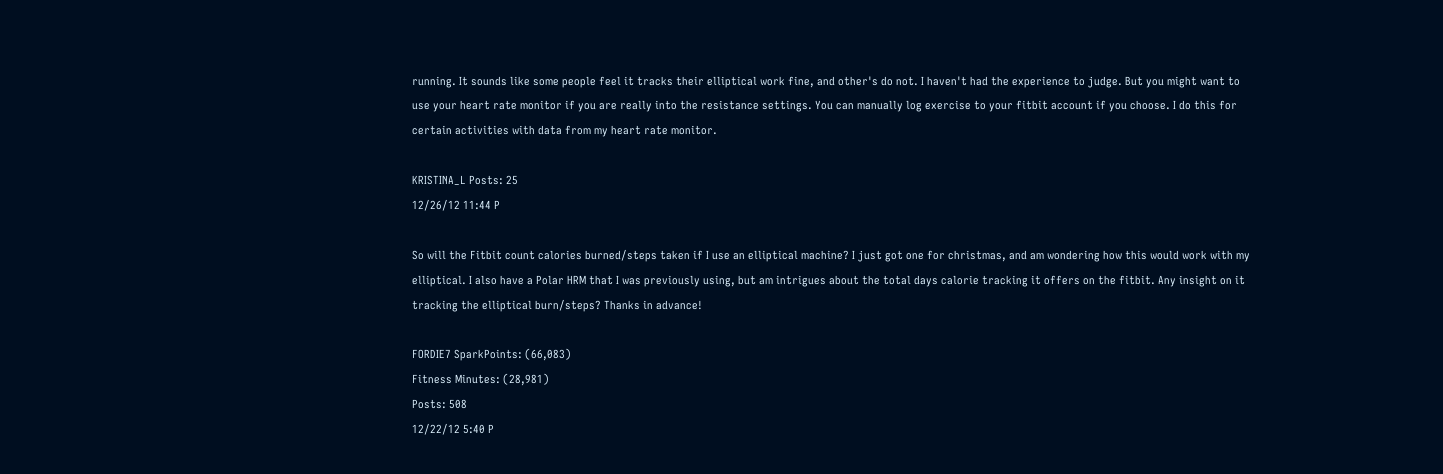running. It sounds like some people feel it tracks their elliptical work fine, and other's do not. I haven't had the experience to judge. But you might want to use your heart rate monitor if you are really into the resistance settings. You can manually log exercise to your fitbit account if you choose. I do this for certain activities with data from my heart rate monitor.

KRISTINA_L Posts: 25
12/26/12 11:44 P

So will the Fitbit count calories burned/steps taken if I use an elliptical machine? I just got one for christmas, and am wondering how this would work with my elliptical. I also have a Polar HRM that I was previously using, but am intrigues about the total days calorie tracking it offers on the fitbit. Any insight on it tracking the elliptical burn/steps? Thanks in advance!

FORDIE7 SparkPoints: (66,083)
Fitness Minutes: (28,981)
Posts: 508
12/22/12 5:40 P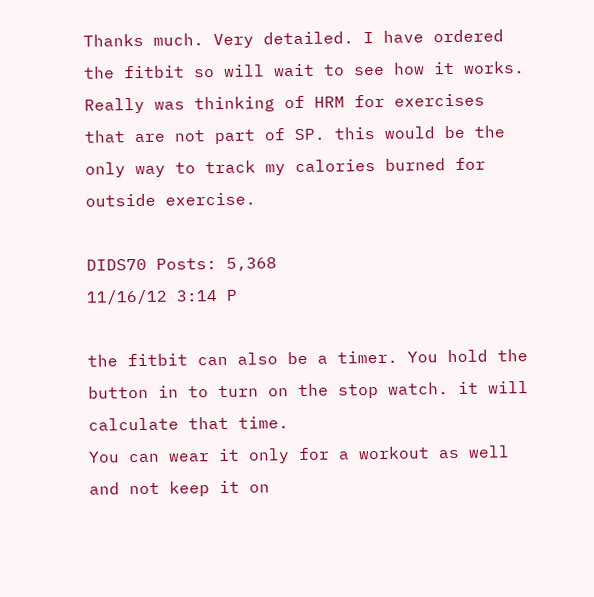Thanks much. Very detailed. I have ordered the fitbit so will wait to see how it works. Really was thinking of HRM for exercises that are not part of SP. this would be the only way to track my calories burned for outside exercise.

DIDS70 Posts: 5,368
11/16/12 3:14 P

the fitbit can also be a timer. You hold the button in to turn on the stop watch. it will calculate that time.
You can wear it only for a workout as well and not keep it on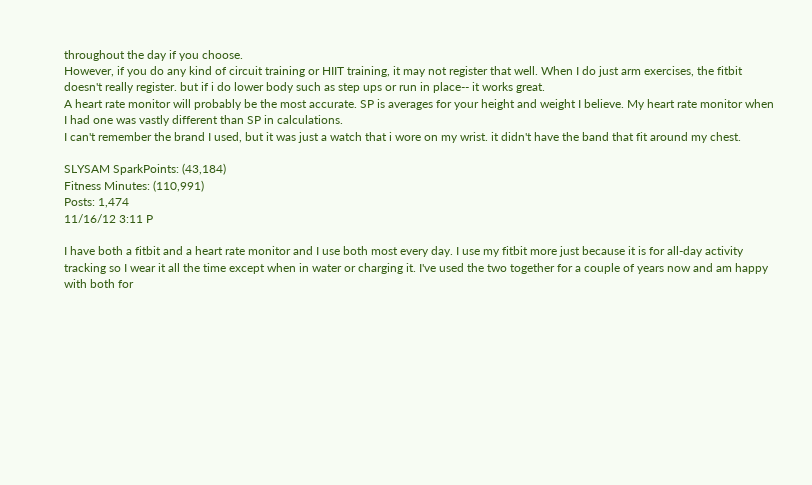throughout the day if you choose.
However, if you do any kind of circuit training or HIIT training, it may not register that well. When I do just arm exercises, the fitbit doesn't really register. but if i do lower body such as step ups or run in place-- it works great.
A heart rate monitor will probably be the most accurate. SP is averages for your height and weight I believe. My heart rate monitor when I had one was vastly different than SP in calculations.
I can't remember the brand I used, but it was just a watch that i wore on my wrist. it didn't have the band that fit around my chest.

SLYSAM SparkPoints: (43,184)
Fitness Minutes: (110,991)
Posts: 1,474
11/16/12 3:11 P

I have both a fitbit and a heart rate monitor and I use both most every day. I use my fitbit more just because it is for all-day activity tracking so I wear it all the time except when in water or charging it. I've used the two together for a couple of years now and am happy with both for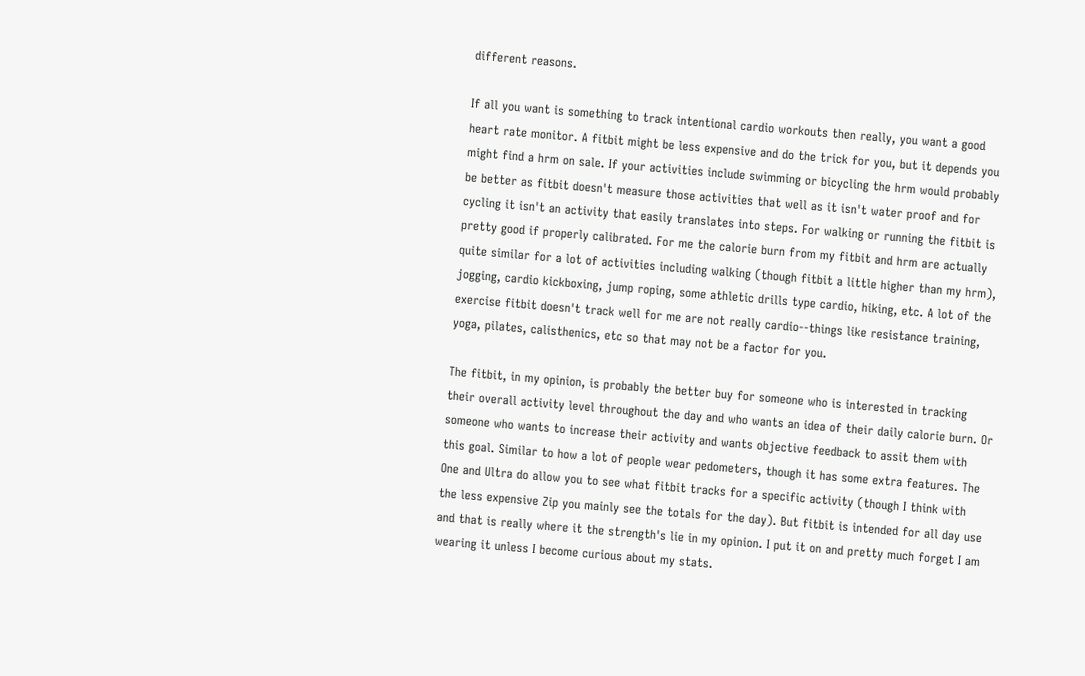different reasons.

If all you want is something to track intentional cardio workouts then really, you want a good heart rate monitor. A fitbit might be less expensive and do the trick for you, but it depends you might find a hrm on sale. If your activities include swimming or bicycling the hrm would probably be better as fitbit doesn't measure those activities that well as it isn't water proof and for cycling it isn't an activity that easily translates into steps. For walking or running the fitbit is pretty good if properly calibrated. For me the calorie burn from my fitbit and hrm are actually quite similar for a lot of activities including walking (though fitbit a little higher than my hrm), jogging, cardio kickboxing, jump roping, some athletic drills type cardio, hiking, etc. A lot of the exercise fitbit doesn't track well for me are not really cardio--things like resistance training, yoga, pilates, calisthenics, etc so that may not be a factor for you.

The fitbit, in my opinion, is probably the better buy for someone who is interested in tracking their overall activity level throughout the day and who wants an idea of their daily calorie burn. Or someone who wants to increase their activity and wants objective feedback to assit them with this goal. Similar to how a lot of people wear pedometers, though it has some extra features. The One and Ultra do allow you to see what fitbit tracks for a specific activity (though I think with the less expensive Zip you mainly see the totals for the day). But fitbit is intended for all day use and that is really where it the strength's lie in my opinion. I put it on and pretty much forget I am wearing it unless I become curious about my stats.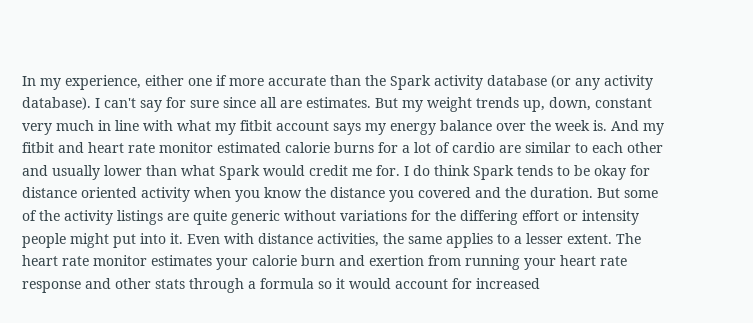In my experience, either one if more accurate than the Spark activity database (or any activity database). I can't say for sure since all are estimates. But my weight trends up, down, constant very much in line with what my fitbit account says my energy balance over the week is. And my fitbit and heart rate monitor estimated calorie burns for a lot of cardio are similar to each other and usually lower than what Spark would credit me for. I do think Spark tends to be okay for distance oriented activity when you know the distance you covered and the duration. But some of the activity listings are quite generic without variations for the differing effort or intensity people might put into it. Even with distance activities, the same applies to a lesser extent. The heart rate monitor estimates your calorie burn and exertion from running your heart rate response and other stats through a formula so it would account for increased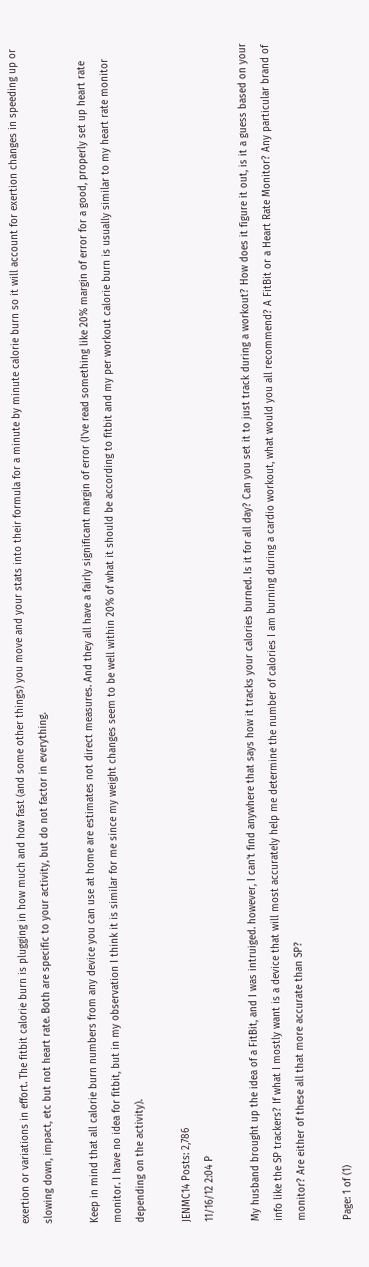exertion or variations in effort. The fitbit calorie burn is plugging in how much and how fast (and some other things) you move and your stats into their formula for a minute by minute calorie burn so it will account for exertion changes in speeding up or slowing down, impact, etc but not heart rate. Both are specific to your activity, but do not factor in everything.

Keep in mind that all calorie burn numbers from any device you can use at home are estimates not direct measures. And they all have a fairly significant margin of error (I've read something like 20% margin of error for a good, properly set up heart rate monitor. I have no idea for fitbit, but in my observation I think it is similar for me since my weight changes seem to be well within 20% of what it should be according to fitbit and my per workout calorie burn is usually similar to my heart rate monitor depending on the activity).

JENMC14 Posts: 2,786
11/16/12 2:04 P

My husband brought up the idea of a FitBit, and I was intruiged. however, I can't find anywhere that says how it tracks your calories burned. Is it for all day? Can you set it to just track during a workout? How does it figure it out, is it a guess based on your info like the SP trackers? If what I mostly want is a device that will most accurately help me determine the number of calories I am burning during a cardio workout, what would you all recommend? A FitBit or a Heart Rate Monitor? Any particular brand of monitor? Are either of these all that more accurate than SP?

Page: 1 of (1)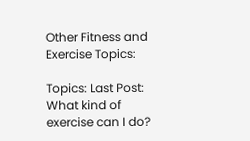Other Fitness and Exercise Topics:

Topics: Last Post:
What kind of exercise can I do?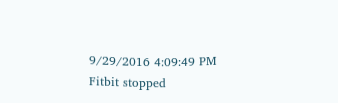9/29/2016 4:09:49 PM
Fitbit stopped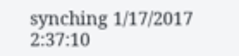synching 1/17/2017 2:37:10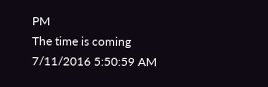PM
The time is coming 7/11/2016 5:50:59 AM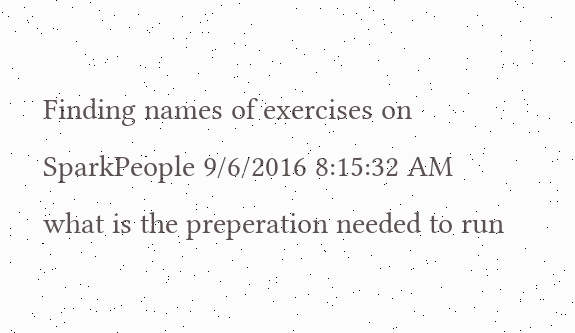Finding names of exercises on SparkPeople 9/6/2016 8:15:32 AM
what is the preperation needed to run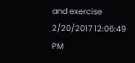and exercise 2/20/2017 12:06:49 PM